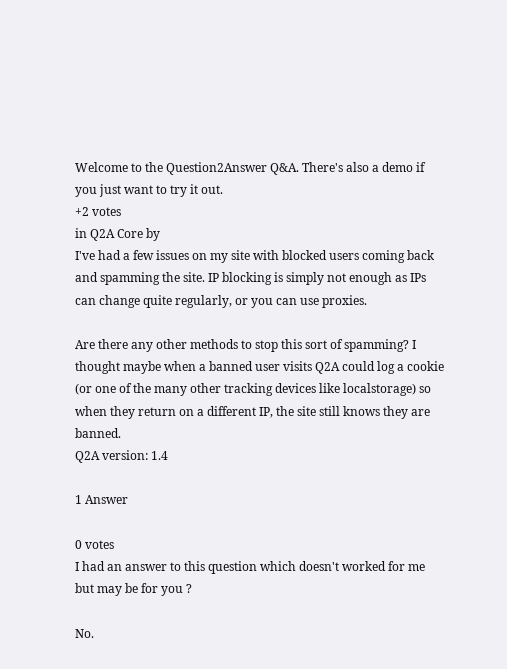Welcome to the Question2Answer Q&A. There's also a demo if you just want to try it out.
+2 votes
in Q2A Core by
I've had a few issues on my site with blocked users coming back and spamming the site. IP blocking is simply not enough as IPs can change quite regularly, or you can use proxies.

Are there any other methods to stop this sort of spamming? I thought maybe when a banned user visits Q2A could log a cookie (or one of the many other tracking devices like localstorage) so when they return on a different IP, the site still knows they are banned.
Q2A version: 1.4

1 Answer

0 votes
I had an answer to this question which doesn't worked for me but may be for you ?

No.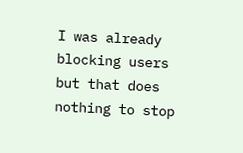I was already blocking users but that does nothing to stop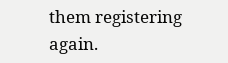them registering again.